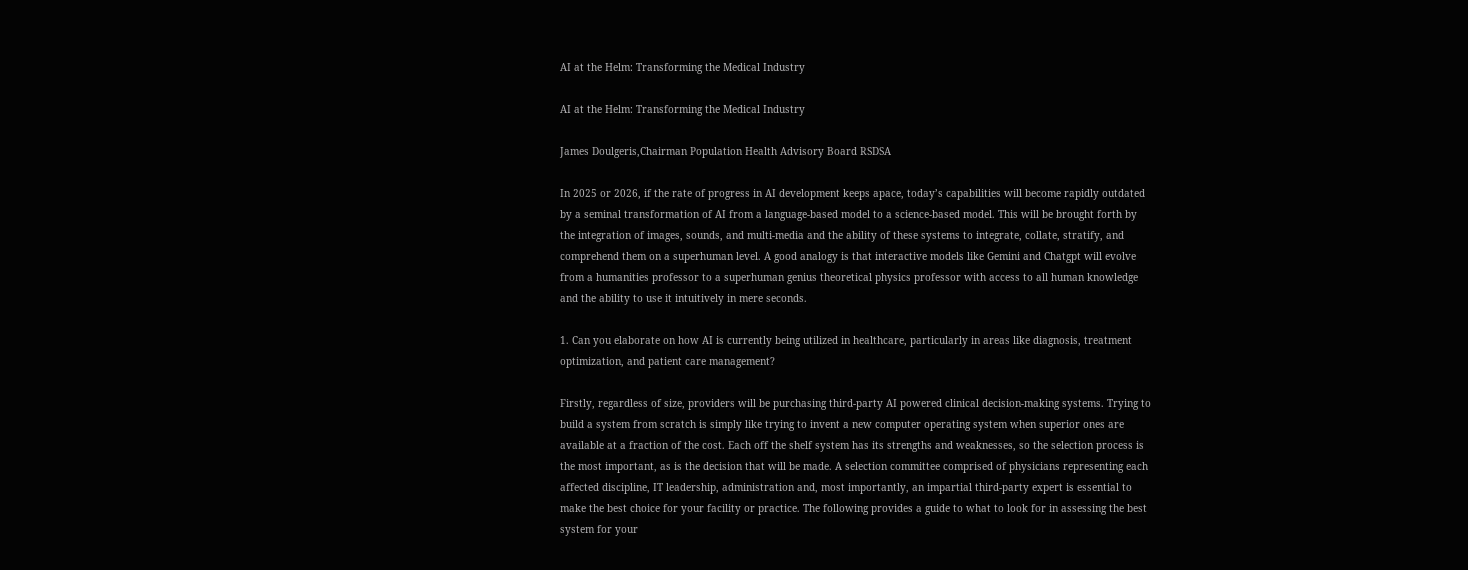AI at the Helm: Transforming the Medical Industry

AI at the Helm: Transforming the Medical Industry

James Doulgeris,Chairman Population Health Advisory Board RSDSA

In 2025 or 2026, if the rate of progress in AI development keeps apace, today’s capabilities will become rapidly outdated by a seminal transformation of AI from a language-based model to a science-based model. This will be brought forth by the integration of images, sounds, and multi-media and the ability of these systems to integrate, collate, stratify, and comprehend them on a superhuman level. A good analogy is that interactive models like Gemini and Chatgpt will evolve from a humanities professor to a superhuman genius theoretical physics professor with access to all human knowledge and the ability to use it intuitively in mere seconds.

1. Can you elaborate on how AI is currently being utilized in healthcare, particularly in areas like diagnosis, treatment optimization, and patient care management?

Firstly, regardless of size, providers will be purchasing third-party AI powered clinical decision-making systems. Trying to build a system from scratch is simply like trying to invent a new computer operating system when superior ones are available at a fraction of the cost. Each off the shelf system has its strengths and weaknesses, so the selection process is the most important, as is the decision that will be made. A selection committee comprised of physicians representing each affected discipline, IT leadership, administration and, most importantly, an impartial third-party expert is essential to make the best choice for your facility or practice. The following provides a guide to what to look for in assessing the best system for your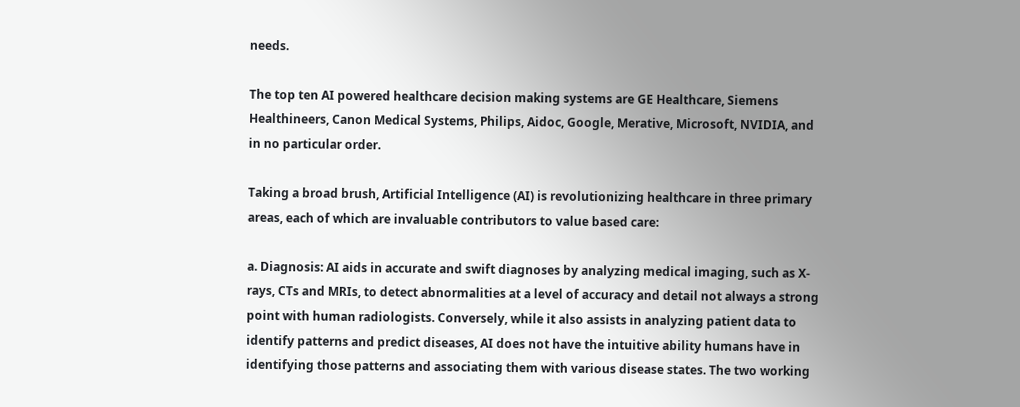needs.

The top ten AI powered healthcare decision making systems are GE Healthcare, Siemens Healthineers, Canon Medical Systems, Philips, Aidoc, Google, Merative, Microsoft, NVIDIA, and in no particular order.

Taking a broad brush, Artificial Intelligence (AI) is revolutionizing healthcare in three primary areas, each of which are invaluable contributors to value based care:

a. Diagnosis: AI aids in accurate and swift diagnoses by analyzing medical imaging, such as X-rays, CTs and MRIs, to detect abnormalities at a level of accuracy and detail not always a strong point with human radiologists. Conversely, while it also assists in analyzing patient data to identify patterns and predict diseases, AI does not have the intuitive ability humans have in identifying those patterns and associating them with various disease states. The two working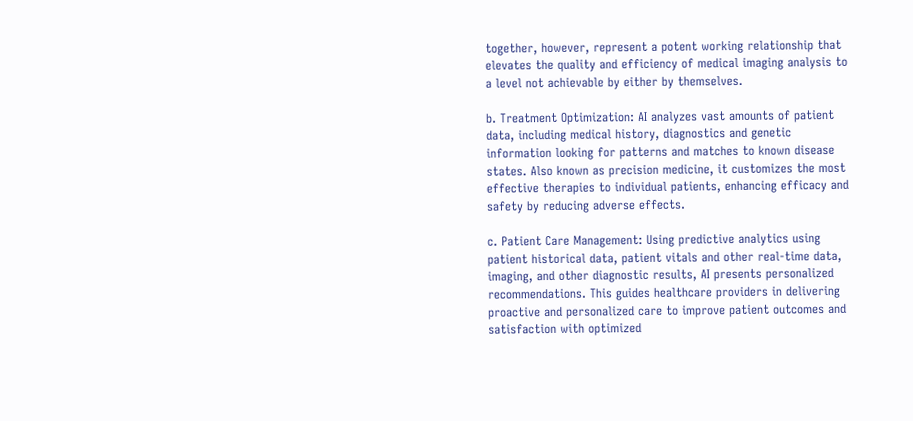together, however, represent a potent working relationship that elevates the quality and efficiency of medical imaging analysis to a level not achievable by either by themselves.

b. Treatment Optimization: AI analyzes vast amounts of patient data, including medical history, diagnostics and genetic information looking for patterns and matches to known disease states. Also known as precision medicine, it customizes the most effective therapies to individual patients, enhancing efficacy and safety by reducing adverse effects.

c. Patient Care Management: Using predictive analytics using patient historical data, patient vitals and other real-time data, imaging, and other diagnostic results, AI presents personalized recommendations. This guides healthcare providers in delivering proactive and personalized care to improve patient outcomes and satisfaction with optimized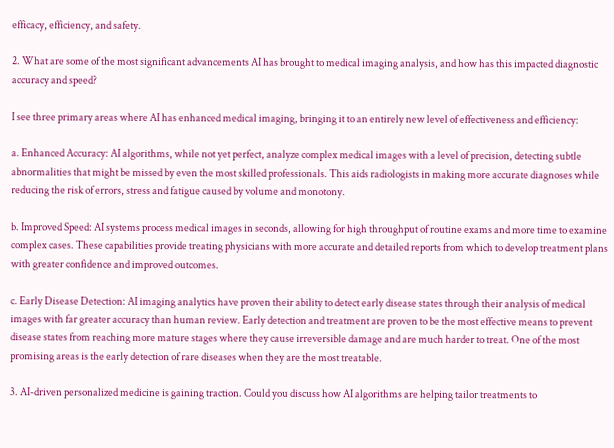efficacy, efficiency, and safety.

2. What are some of the most significant advancements AI has brought to medical imaging analysis, and how has this impacted diagnostic accuracy and speed?

I see three primary areas where AI has enhanced medical imaging, bringing it to an entirely new level of effectiveness and efficiency:

a. Enhanced Accuracy: AI algorithms, while not yet perfect, analyze complex medical images with a level of precision, detecting subtle abnormalities that might be missed by even the most skilled professionals. This aids radiologists in making more accurate diagnoses while reducing the risk of errors, stress and fatigue caused by volume and monotony.

b. Improved Speed: AI systems process medical images in seconds, allowing for high throughput of routine exams and more time to examine complex cases. These capabilities provide treating physicians with more accurate and detailed reports from which to develop treatment plans with greater confidence and improved outcomes.

c. Early Disease Detection: AI imaging analytics have proven their ability to detect early disease states through their analysis of medical images with far greater accuracy than human review. Early detection and treatment are proven to be the most effective means to prevent disease states from reaching more mature stages where they cause irreversible damage and are much harder to treat. One of the most promising areas is the early detection of rare diseases when they are the most treatable.

3. AI-driven personalized medicine is gaining traction. Could you discuss how AI algorithms are helping tailor treatments to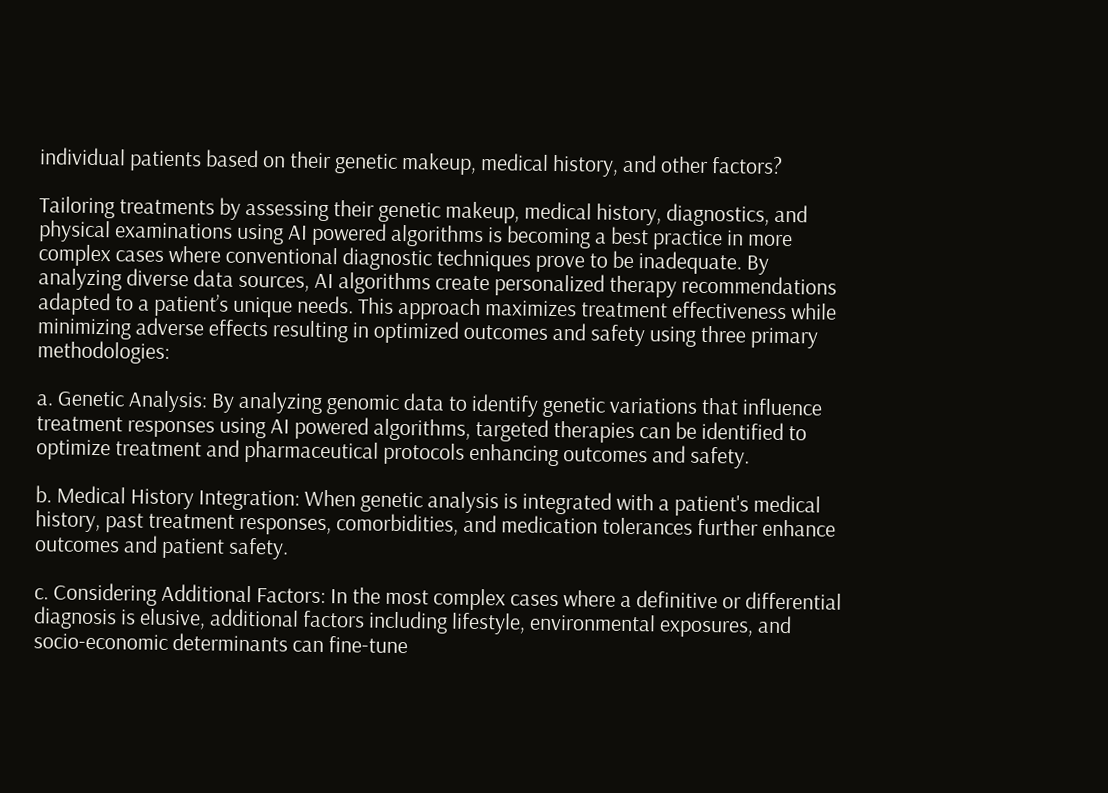individual patients based on their genetic makeup, medical history, and other factors?

Tailoring treatments by assessing their genetic makeup, medical history, diagnostics, and physical examinations using AI powered algorithms is becoming a best practice in more complex cases where conventional diagnostic techniques prove to be inadequate. By analyzing diverse data sources, AI algorithms create personalized therapy recommendations adapted to a patient’s unique needs. This approach maximizes treatment effectiveness while minimizing adverse effects resulting in optimized outcomes and safety using three primary methodologies:

a. Genetic Analysis: By analyzing genomic data to identify genetic variations that influence treatment responses using AI powered algorithms, targeted therapies can be identified to optimize treatment and pharmaceutical protocols enhancing outcomes and safety.

b. Medical History Integration: When genetic analysis is integrated with a patient's medical history, past treatment responses, comorbidities, and medication tolerances further enhance outcomes and patient safety.

c. Considering Additional Factors: In the most complex cases where a definitive or differential diagnosis is elusive, additional factors including lifestyle, environmental exposures, and socio-economic determinants can fine-tune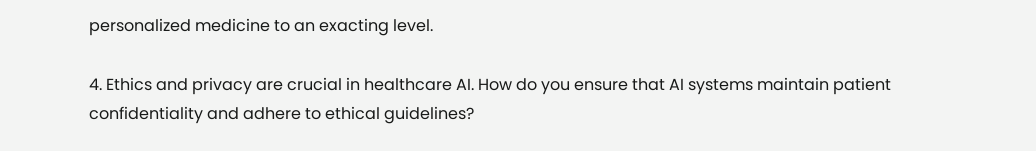personalized medicine to an exacting level.

4. Ethics and privacy are crucial in healthcare AI. How do you ensure that AI systems maintain patient confidentiality and adhere to ethical guidelines?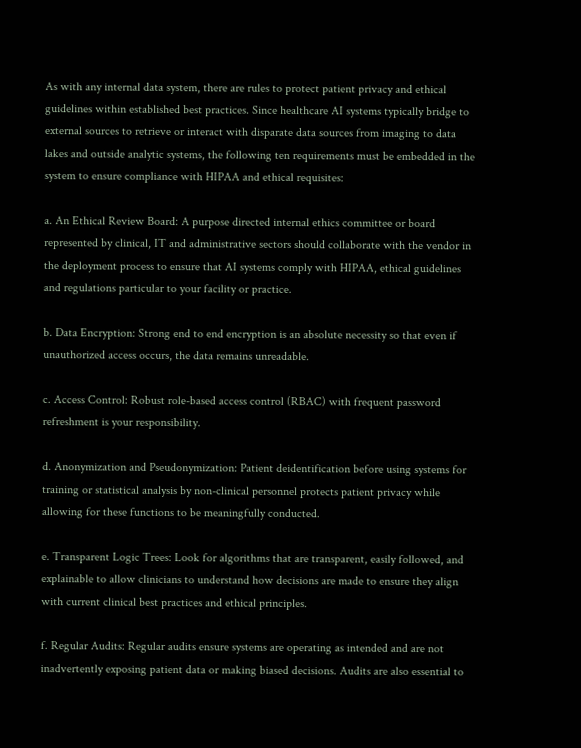As with any internal data system, there are rules to protect patient privacy and ethical guidelines within established best practices. Since healthcare AI systems typically bridge to external sources to retrieve or interact with disparate data sources from imaging to data lakes and outside analytic systems, the following ten requirements must be embedded in the system to ensure compliance with HIPAA and ethical requisites:

a. An Ethical Review Board: A purpose directed internal ethics committee or board represented by clinical, IT and administrative sectors should collaborate with the vendor in the deployment process to ensure that AI systems comply with HIPAA, ethical guidelines and regulations particular to your facility or practice.

b. Data Encryption: Strong end to end encryption is an absolute necessity so that even if unauthorized access occurs, the data remains unreadable.

c. Access Control: Robust role-based access control (RBAC) with frequent password refreshment is your responsibility.

d. Anonymization and Pseudonymization: Patient deidentification before using systems for training or statistical analysis by non-clinical personnel protects patient privacy while allowing for these functions to be meaningfully conducted.

e. Transparent Logic Trees: Look for algorithms that are transparent, easily followed, and explainable to allow clinicians to understand how decisions are made to ensure they align with current clinical best practices and ethical principles.

f. Regular Audits: Regular audits ensure systems are operating as intended and are not inadvertently exposing patient data or making biased decisions. Audits are also essential to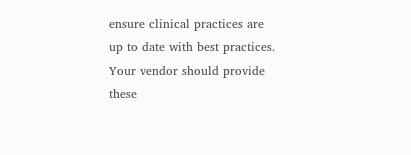ensure clinical practices are up to date with best practices. Your vendor should provide these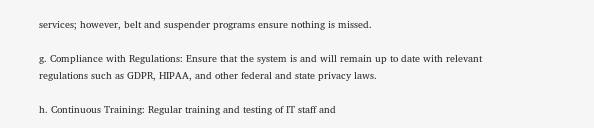services; however, belt and suspender programs ensure nothing is missed.

g. Compliance with Regulations: Ensure that the system is and will remain up to date with relevant regulations such as GDPR, HIPAA, and other federal and state privacy laws.

h. Continuous Training: Regular training and testing of IT staff and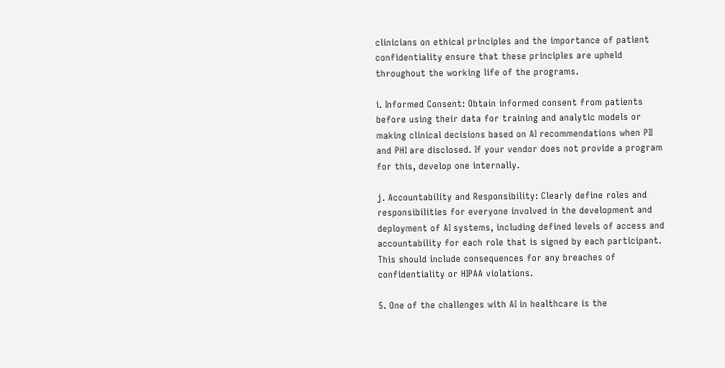clinicians on ethical principles and the importance of patient confidentiality ensure that these principles are upheld throughout the working life of the programs.

i. Informed Consent: Obtain informed consent from patients before using their data for training and analytic models or making clinical decisions based on AI recommendations when PII and PHI are disclosed. If your vendor does not provide a program for this, develop one internally.

j. Accountability and Responsibility: Clearly define roles and responsibilities for everyone involved in the development and deployment of AI systems, including defined levels of access and accountability for each role that is signed by each participant. This should include consequences for any breaches of confidentiality or HIPAA violations.

5. One of the challenges with AI in healthcare is the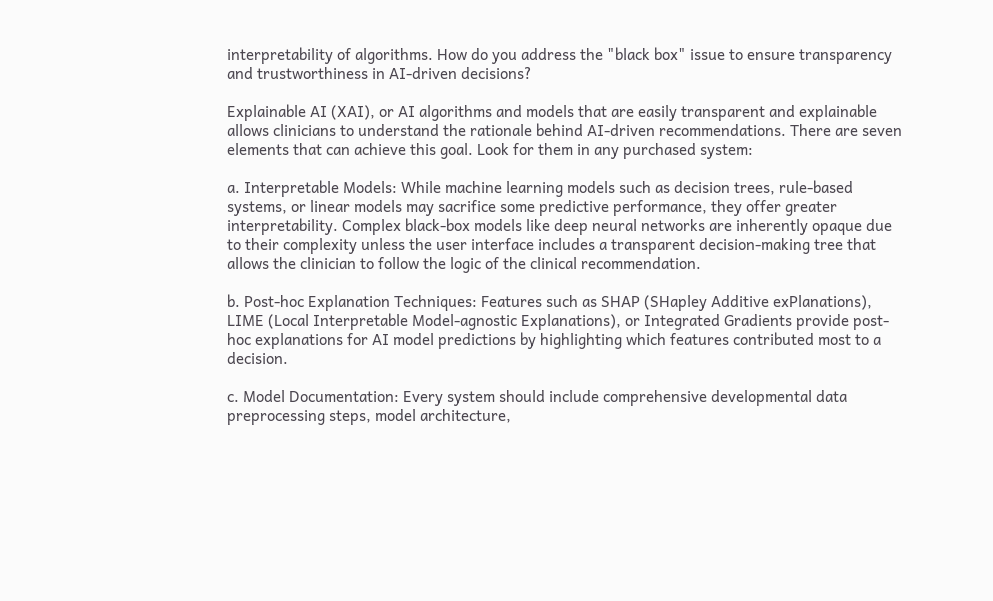interpretability of algorithms. How do you address the "black box" issue to ensure transparency and trustworthiness in AI-driven decisions?

Explainable AI (XAI), or AI algorithms and models that are easily transparent and explainable allows clinicians to understand the rationale behind AI-driven recommendations. There are seven elements that can achieve this goal. Look for them in any purchased system:

a. Interpretable Models: While machine learning models such as decision trees, rule-based systems, or linear models may sacrifice some predictive performance, they offer greater interpretability. Complex black-box models like deep neural networks are inherently opaque due to their complexity unless the user interface includes a transparent decision-making tree that allows the clinician to follow the logic of the clinical recommendation.

b. Post-hoc Explanation Techniques: Features such as SHAP (SHapley Additive exPlanations), LIME (Local Interpretable Model-agnostic Explanations), or Integrated Gradients provide post-hoc explanations for AI model predictions by highlighting which features contributed most to a decision.

c. Model Documentation: Every system should include comprehensive developmental data preprocessing steps, model architecture,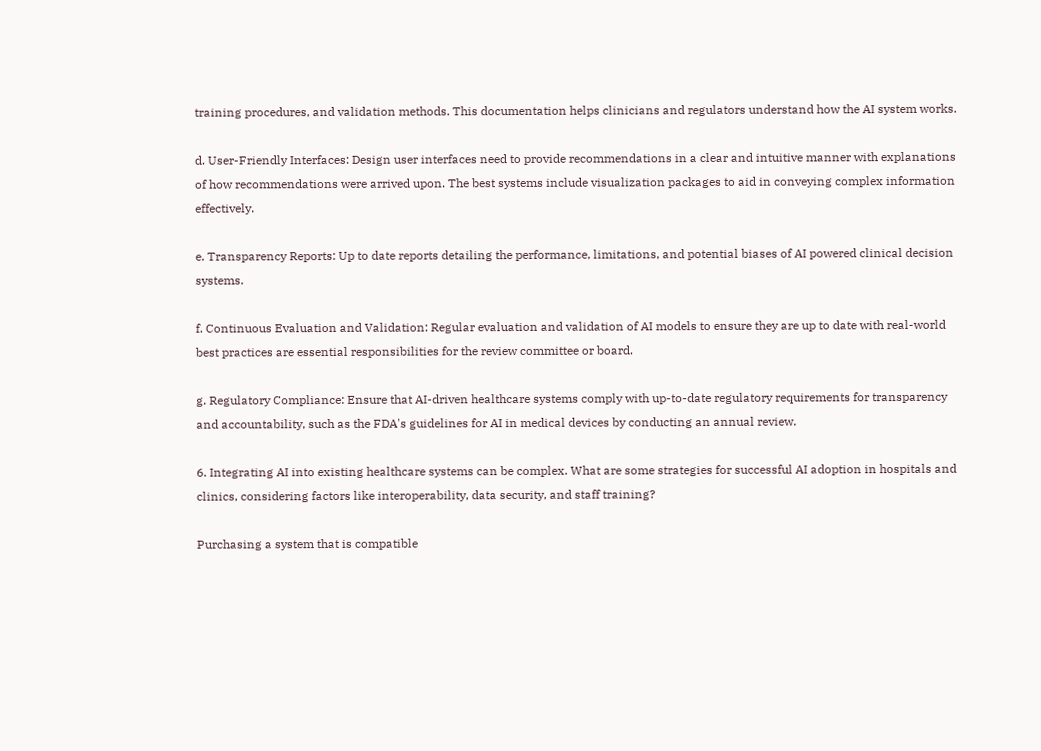training procedures, and validation methods. This documentation helps clinicians and regulators understand how the AI system works.

d. User-Friendly Interfaces: Design user interfaces need to provide recommendations in a clear and intuitive manner with explanations of how recommendations were arrived upon. The best systems include visualization packages to aid in conveying complex information effectively.

e. Transparency Reports: Up to date reports detailing the performance, limitations, and potential biases of AI powered clinical decision systems.

f. Continuous Evaluation and Validation: Regular evaluation and validation of AI models to ensure they are up to date with real-world best practices are essential responsibilities for the review committee or board.

g. Regulatory Compliance: Ensure that AI-driven healthcare systems comply with up-to-date regulatory requirements for transparency and accountability, such as the FDA's guidelines for AI in medical devices by conducting an annual review.

6. Integrating AI into existing healthcare systems can be complex. What are some strategies for successful AI adoption in hospitals and clinics, considering factors like interoperability, data security, and staff training?

Purchasing a system that is compatible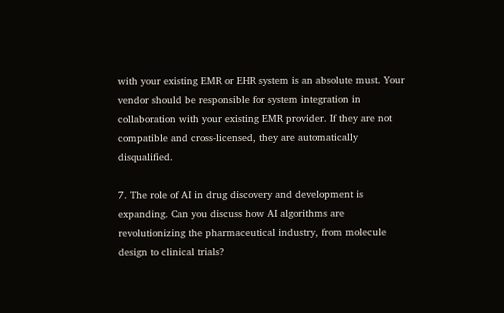with your existing EMR or EHR system is an absolute must. Your vendor should be responsible for system integration in collaboration with your existing EMR provider. If they are not compatible and cross-licensed, they are automatically disqualified.

7. The role of AI in drug discovery and development is expanding. Can you discuss how AI algorithms are revolutionizing the pharmaceutical industry, from molecule design to clinical trials?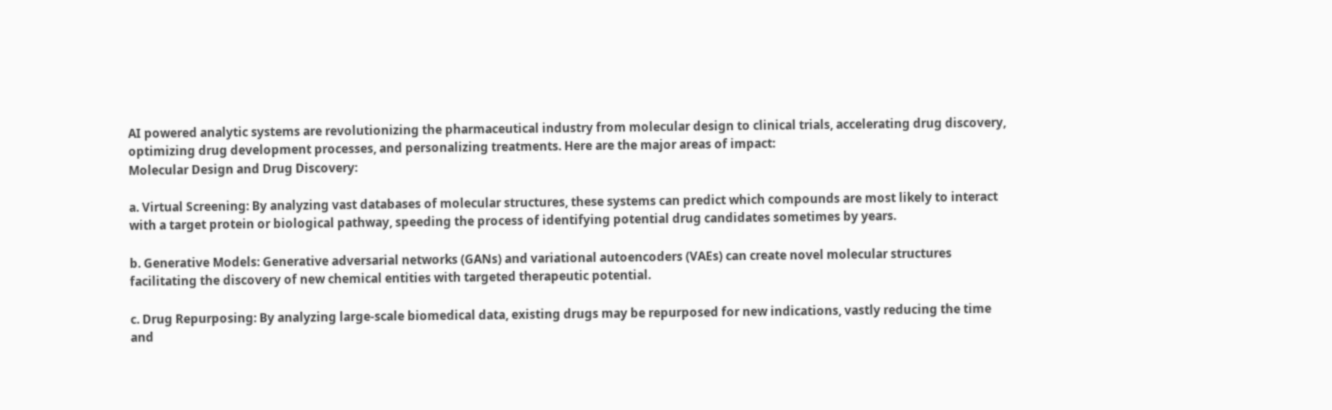AI powered analytic systems are revolutionizing the pharmaceutical industry from molecular design to clinical trials, accelerating drug discovery, optimizing drug development processes, and personalizing treatments. Here are the major areas of impact:
Molecular Design and Drug Discovery:

a. Virtual Screening: By analyzing vast databases of molecular structures, these systems can predict which compounds are most likely to interact with a target protein or biological pathway, speeding the process of identifying potential drug candidates sometimes by years.

b. Generative Models: Generative adversarial networks (GANs) and variational autoencoders (VAEs) can create novel molecular structures facilitating the discovery of new chemical entities with targeted therapeutic potential.

c. Drug Repurposing: By analyzing large-scale biomedical data, existing drugs may be repurposed for new indications, vastly reducing the time and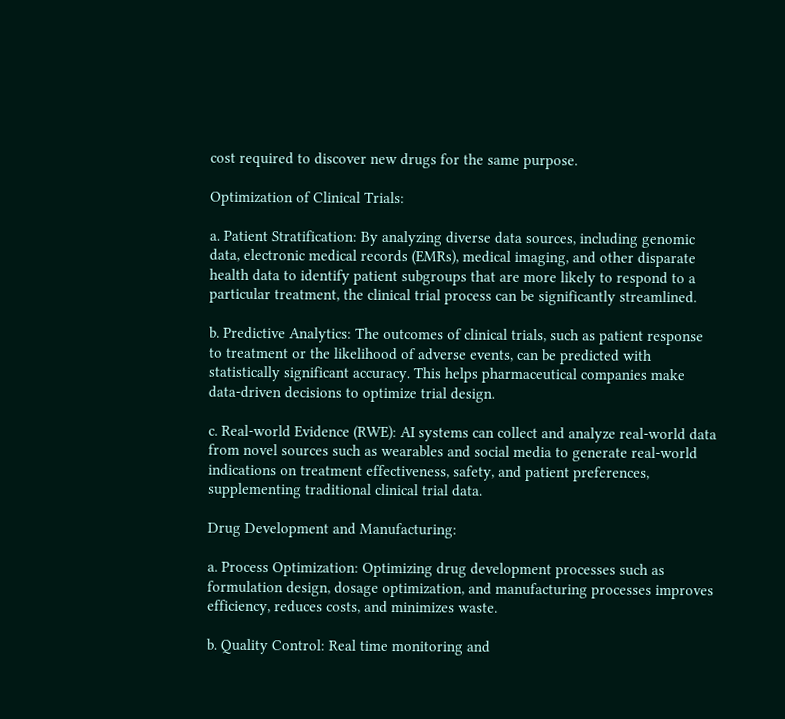cost required to discover new drugs for the same purpose.

Optimization of Clinical Trials:

a. Patient Stratification: By analyzing diverse data sources, including genomic data, electronic medical records (EMRs), medical imaging, and other disparate health data to identify patient subgroups that are more likely to respond to a particular treatment, the clinical trial process can be significantly streamlined.

b. Predictive Analytics: The outcomes of clinical trials, such as patient response to treatment or the likelihood of adverse events, can be predicted with statistically significant accuracy. This helps pharmaceutical companies make data-driven decisions to optimize trial design.

c. Real-world Evidence (RWE): AI systems can collect and analyze real-world data from novel sources such as wearables and social media to generate real-world indications on treatment effectiveness, safety, and patient preferences, supplementing traditional clinical trial data.

Drug Development and Manufacturing:

a. Process Optimization: Optimizing drug development processes such as formulation design, dosage optimization, and manufacturing processes improves efficiency, reduces costs, and minimizes waste.

b. Quality Control: Real time monitoring and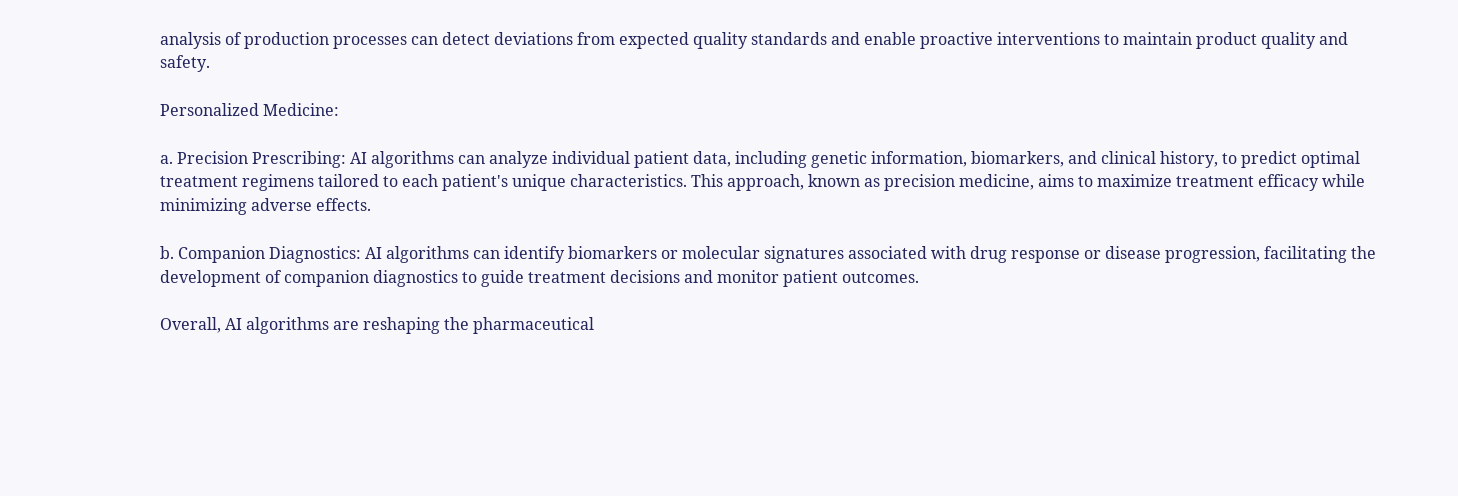analysis of production processes can detect deviations from expected quality standards and enable proactive interventions to maintain product quality and safety.

Personalized Medicine:

a. Precision Prescribing: AI algorithms can analyze individual patient data, including genetic information, biomarkers, and clinical history, to predict optimal treatment regimens tailored to each patient's unique characteristics. This approach, known as precision medicine, aims to maximize treatment efficacy while minimizing adverse effects.

b. Companion Diagnostics: AI algorithms can identify biomarkers or molecular signatures associated with drug response or disease progression, facilitating the development of companion diagnostics to guide treatment decisions and monitor patient outcomes.

Overall, AI algorithms are reshaping the pharmaceutical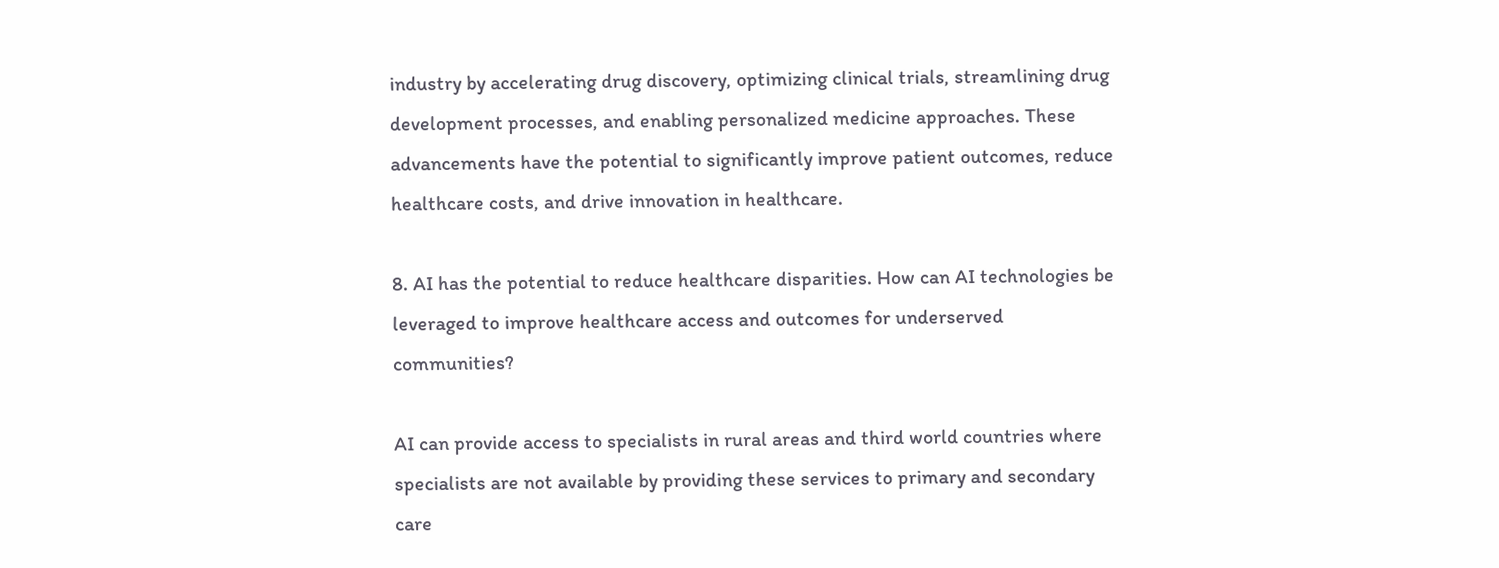industry by accelerating drug discovery, optimizing clinical trials, streamlining drug development processes, and enabling personalized medicine approaches. These advancements have the potential to significantly improve patient outcomes, reduce healthcare costs, and drive innovation in healthcare.

8. AI has the potential to reduce healthcare disparities. How can AI technologies be leveraged to improve healthcare access and outcomes for underserved communities?

AI can provide access to specialists in rural areas and third world countries where specialists are not available by providing these services to primary and secondary care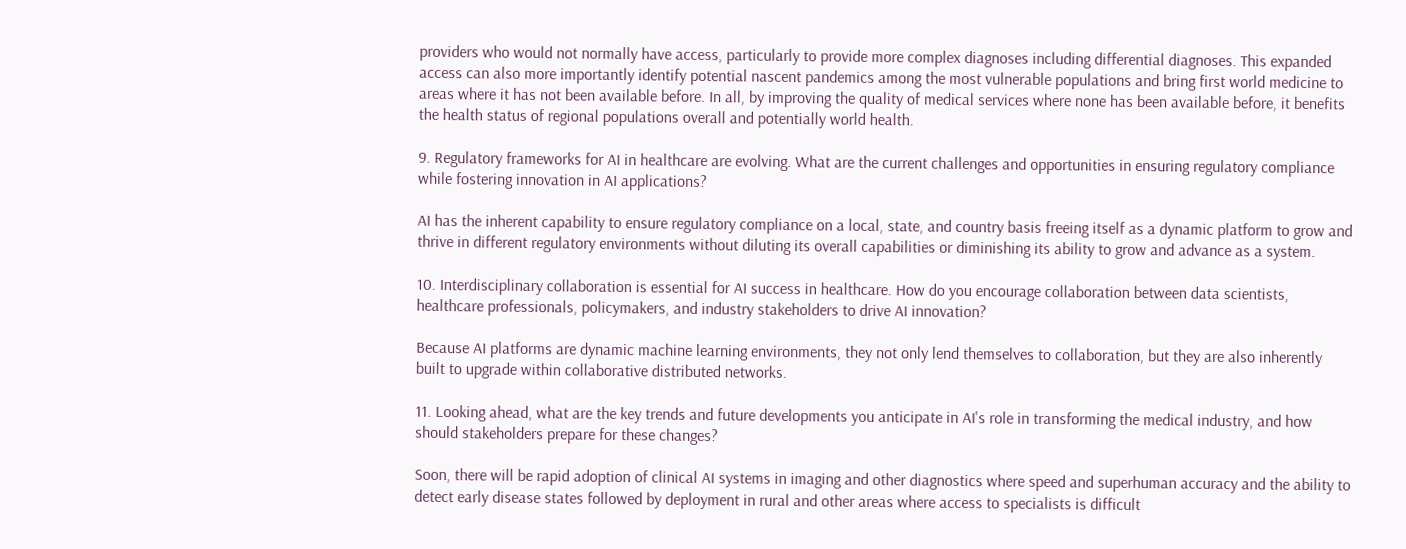providers who would not normally have access, particularly to provide more complex diagnoses including differential diagnoses. This expanded access can also more importantly identify potential nascent pandemics among the most vulnerable populations and bring first world medicine to areas where it has not been available before. In all, by improving the quality of medical services where none has been available before, it benefits the health status of regional populations overall and potentially world health.

9. Regulatory frameworks for AI in healthcare are evolving. What are the current challenges and opportunities in ensuring regulatory compliance while fostering innovation in AI applications?

AI has the inherent capability to ensure regulatory compliance on a local, state, and country basis freeing itself as a dynamic platform to grow and thrive in different regulatory environments without diluting its overall capabilities or diminishing its ability to grow and advance as a system.

10. Interdisciplinary collaboration is essential for AI success in healthcare. How do you encourage collaboration between data scientists, healthcare professionals, policymakers, and industry stakeholders to drive AI innovation?

Because AI platforms are dynamic machine learning environments, they not only lend themselves to collaboration, but they are also inherently built to upgrade within collaborative distributed networks.

11. Looking ahead, what are the key trends and future developments you anticipate in AI's role in transforming the medical industry, and how should stakeholders prepare for these changes?

Soon, there will be rapid adoption of clinical AI systems in imaging and other diagnostics where speed and superhuman accuracy and the ability to detect early disease states followed by deployment in rural and other areas where access to specialists is difficult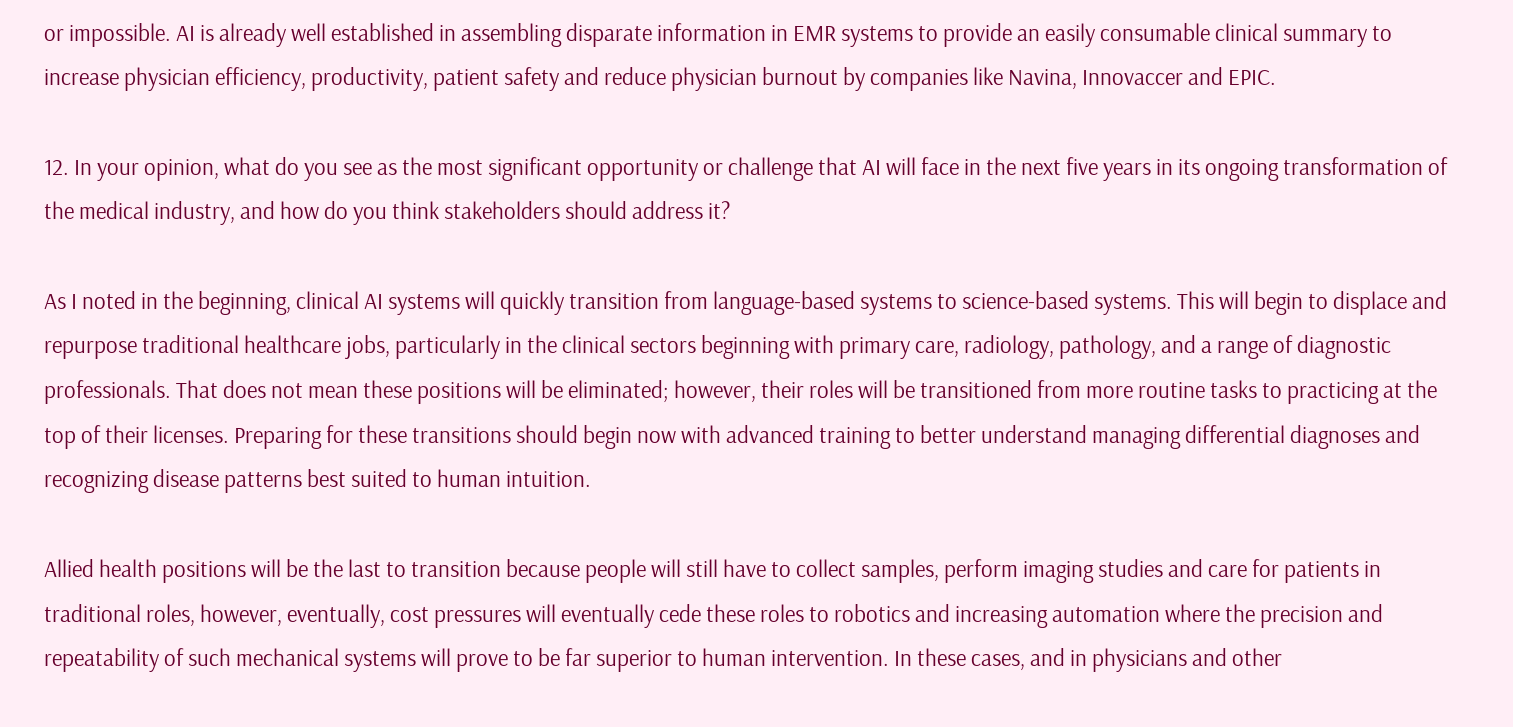or impossible. AI is already well established in assembling disparate information in EMR systems to provide an easily consumable clinical summary to increase physician efficiency, productivity, patient safety and reduce physician burnout by companies like Navina, Innovaccer and EPIC.

12. In your opinion, what do you see as the most significant opportunity or challenge that AI will face in the next five years in its ongoing transformation of the medical industry, and how do you think stakeholders should address it?

As I noted in the beginning, clinical AI systems will quickly transition from language-based systems to science-based systems. This will begin to displace and repurpose traditional healthcare jobs, particularly in the clinical sectors beginning with primary care, radiology, pathology, and a range of diagnostic professionals. That does not mean these positions will be eliminated; however, their roles will be transitioned from more routine tasks to practicing at the top of their licenses. Preparing for these transitions should begin now with advanced training to better understand managing differential diagnoses and recognizing disease patterns best suited to human intuition.

Allied health positions will be the last to transition because people will still have to collect samples, perform imaging studies and care for patients in traditional roles, however, eventually, cost pressures will eventually cede these roles to robotics and increasing automation where the precision and repeatability of such mechanical systems will prove to be far superior to human intervention. In these cases, and in physicians and other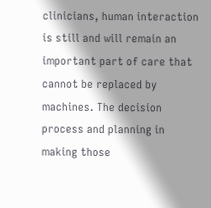clinicians, human interaction is still and will remain an important part of care that cannot be replaced by machines. The decision process and planning in making those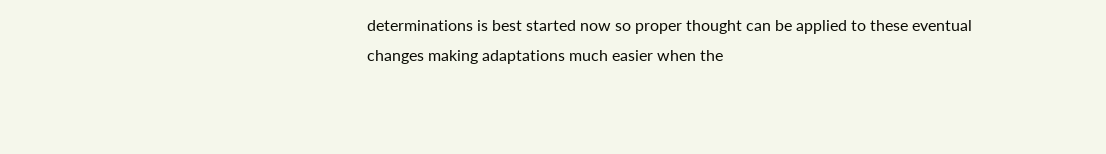determinations is best started now so proper thought can be applied to these eventual changes making adaptations much easier when the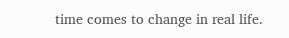time comes to change in real life.